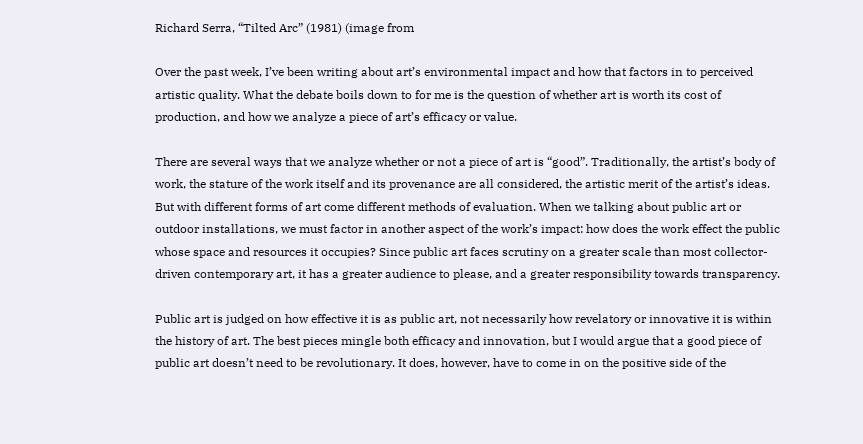Richard Serra, “Tilted Arc” (1981) (image from

Over the past week, I’ve been writing about art’s environmental impact and how that factors in to perceived artistic quality. What the debate boils down to for me is the question of whether art is worth its cost of production, and how we analyze a piece of art’s efficacy or value.

There are several ways that we analyze whether or not a piece of art is “good”. Traditionally, the artist’s body of work, the stature of the work itself and its provenance are all considered, the artistic merit of the artist’s ideas. But with different forms of art come different methods of evaluation. When we talking about public art or outdoor installations, we must factor in another aspect of the work’s impact: how does the work effect the public whose space and resources it occupies? Since public art faces scrutiny on a greater scale than most collector-driven contemporary art, it has a greater audience to please, and a greater responsibility towards transparency.

Public art is judged on how effective it is as public art, not necessarily how revelatory or innovative it is within the history of art. The best pieces mingle both efficacy and innovation, but I would argue that a good piece of public art doesn’t need to be revolutionary. It does, however, have to come in on the positive side of the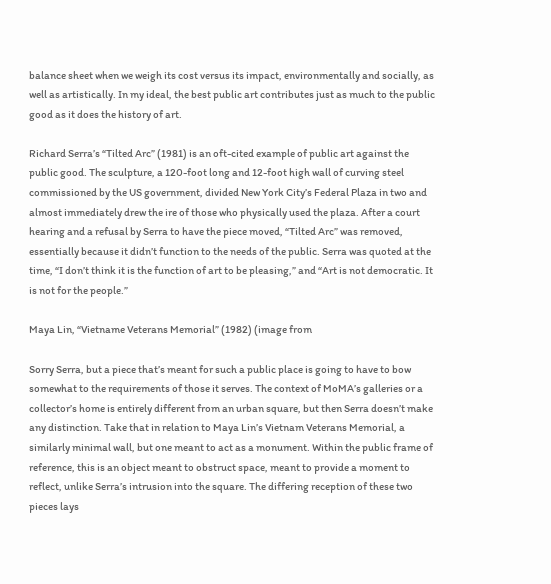balance sheet when we weigh its cost versus its impact, environmentally and socially, as well as artistically. In my ideal, the best public art contributes just as much to the public good as it does the history of art.

Richard Serra’s “Tilted Arc” (1981) is an oft-cited example of public art against the public good. The sculpture, a 120-foot long and 12-foot high wall of curving steel commissioned by the US government, divided New York City’s Federal Plaza in two and almost immediately drew the ire of those who physically used the plaza. After a court hearing and a refusal by Serra to have the piece moved, “Tilted Arc” was removed, essentially because it didn’t function to the needs of the public. Serra was quoted at the time, “I don’t think it is the function of art to be pleasing,” and “Art is not democratic. It is not for the people.”

Maya Lin, “Vietname Veterans Memorial” (1982) (image from

Sorry Serra, but a piece that’s meant for such a public place is going to have to bow somewhat to the requirements of those it serves. The context of MoMA’s galleries or a collector’s home is entirely different from an urban square, but then Serra doesn’t make any distinction. Take that in relation to Maya Lin’s Vietnam Veterans Memorial, a similarly minimal wall, but one meant to act as a monument. Within the public frame of reference, this is an object meant to obstruct space, meant to provide a moment to reflect, unlike Serra’s intrusion into the square. The differing reception of these two pieces lays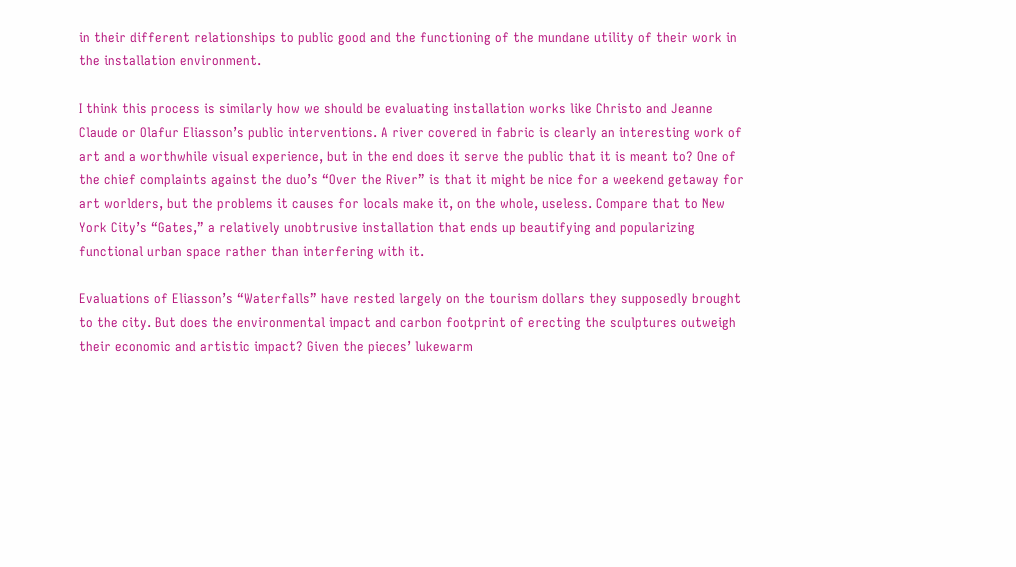in their different relationships to public good and the functioning of the mundane utility of their work in the installation environment.

I think this process is similarly how we should be evaluating installation works like Christo and Jeanne Claude or Olafur Eliasson’s public interventions. A river covered in fabric is clearly an interesting work of art and a worthwhile visual experience, but in the end does it serve the public that it is meant to? One of the chief complaints against the duo’s “Over the River” is that it might be nice for a weekend getaway for art worlders, but the problems it causes for locals make it, on the whole, useless. Compare that to New York City’s “Gates,” a relatively unobtrusive installation that ends up beautifying and popularizing functional urban space rather than interfering with it.

Evaluations of Eliasson’s “Waterfalls” have rested largely on the tourism dollars they supposedly brought to the city. But does the environmental impact and carbon footprint of erecting the sculptures outweigh their economic and artistic impact? Given the pieces’ lukewarm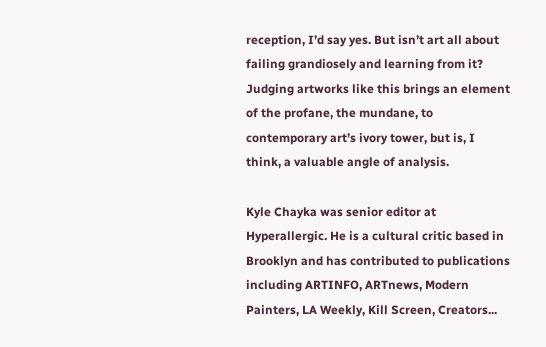reception, I’d say yes. But isn’t art all about failing grandiosely and learning from it? Judging artworks like this brings an element of the profane, the mundane, to contemporary art’s ivory tower, but is, I think, a valuable angle of analysis.

Kyle Chayka was senior editor at Hyperallergic. He is a cultural critic based in Brooklyn and has contributed to publications including ARTINFO, ARTnews, Modern Painters, LA Weekly, Kill Screen, Creators...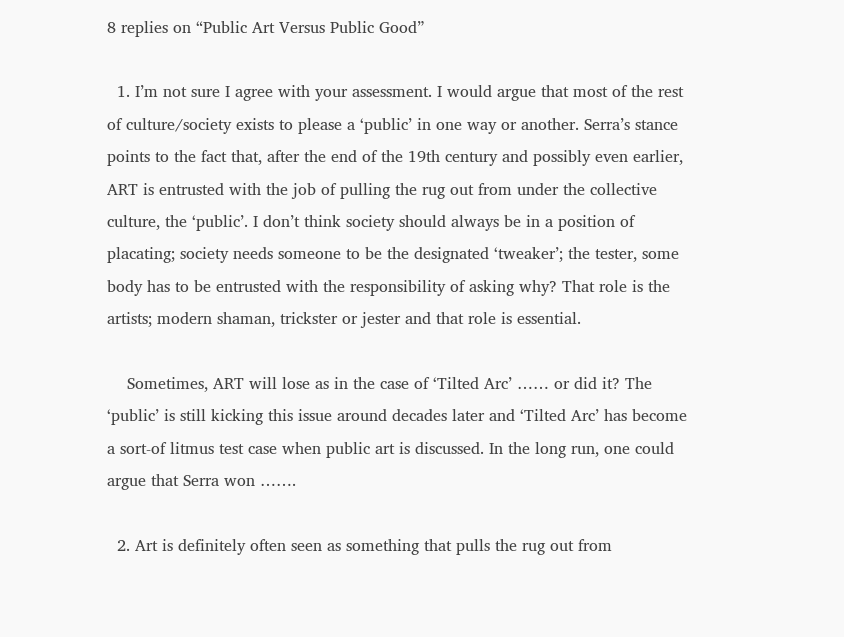8 replies on “Public Art Versus Public Good”

  1. I’m not sure I agree with your assessment. I would argue that most of the rest of culture/society exists to please a ‘public’ in one way or another. Serra’s stance points to the fact that, after the end of the 19th century and possibly even earlier, ART is entrusted with the job of pulling the rug out from under the collective culture, the ‘public’. I don’t think society should always be in a position of placating; society needs someone to be the designated ‘tweaker’; the tester, some body has to be entrusted with the responsibility of asking why? That role is the artists; modern shaman, trickster or jester and that role is essential.

    Sometimes, ART will lose as in the case of ‘Tilted Arc’ …… or did it? The ‘public’ is still kicking this issue around decades later and ‘Tilted Arc’ has become a sort-of litmus test case when public art is discussed. In the long run, one could argue that Serra won …….

  2. Art is definitely often seen as something that pulls the rug out from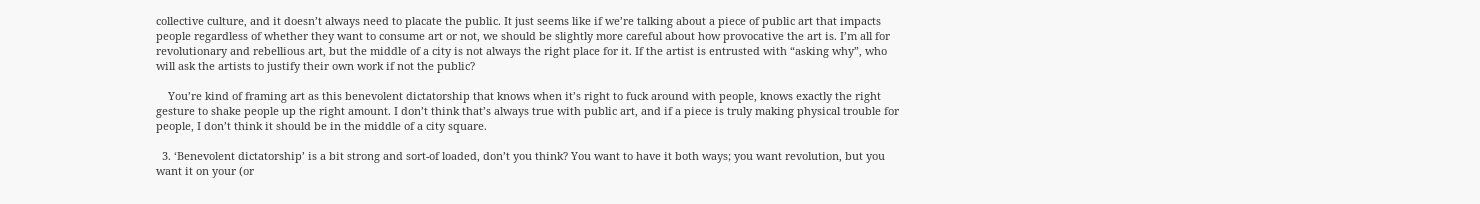collective culture, and it doesn’t always need to placate the public. It just seems like if we’re talking about a piece of public art that impacts people regardless of whether they want to consume art or not, we should be slightly more careful about how provocative the art is. I’m all for revolutionary and rebellious art, but the middle of a city is not always the right place for it. If the artist is entrusted with “asking why”, who will ask the artists to justify their own work if not the public?

    You’re kind of framing art as this benevolent dictatorship that knows when it’s right to fuck around with people, knows exactly the right gesture to shake people up the right amount. I don’t think that’s always true with public art, and if a piece is truly making physical trouble for people, I don’t think it should be in the middle of a city square.

  3. ‘Benevolent dictatorship’ is a bit strong and sort-of loaded, don’t you think? You want to have it both ways; you want revolution, but you want it on your (or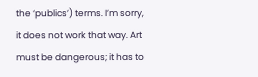the ‘publics’) terms. I’m sorry, it does not work that way. Art must be dangerous; it has to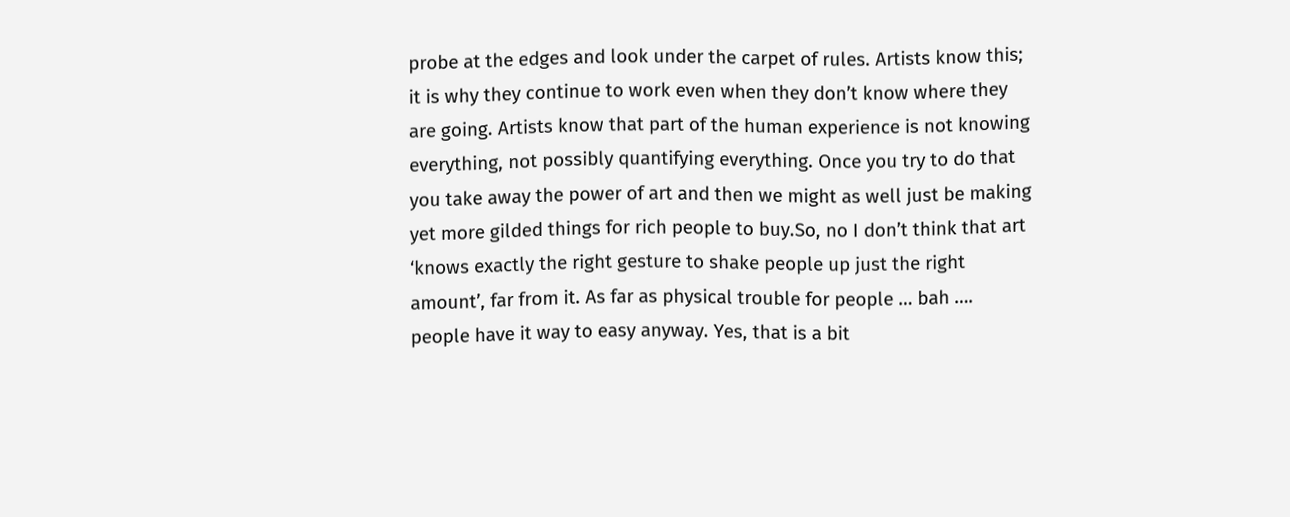probe at the edges and look under the carpet of rules. Artists know this; it is why they continue to work even when they don’t know where they are going. Artists know that part of the human experience is not knowing everything, not possibly quantifying everything. Once you try to do that you take away the power of art and then we might as well just be making yet more gilded things for rich people to buy.So, no I don’t think that art ‘knows exactly the right gesture to shake people up just the right amount’, far from it. As far as physical trouble for people … bah …. people have it way to easy anyway. Yes, that is a bit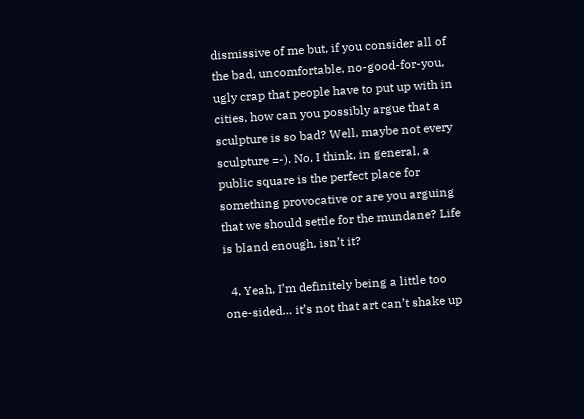dismissive of me but, if you consider all of the bad, uncomfortable, no-good-for-you, ugly crap that people have to put up with in cities, how can you possibly argue that a sculpture is so bad? Well, maybe not every sculpture =-). No, I think, in general, a public square is the perfect place for something provocative or are you arguing that we should settle for the mundane? Life is bland enough, isn’t it?

  4. Yeah, I’m definitely being a little too one-sided… it’s not that art can’t shake up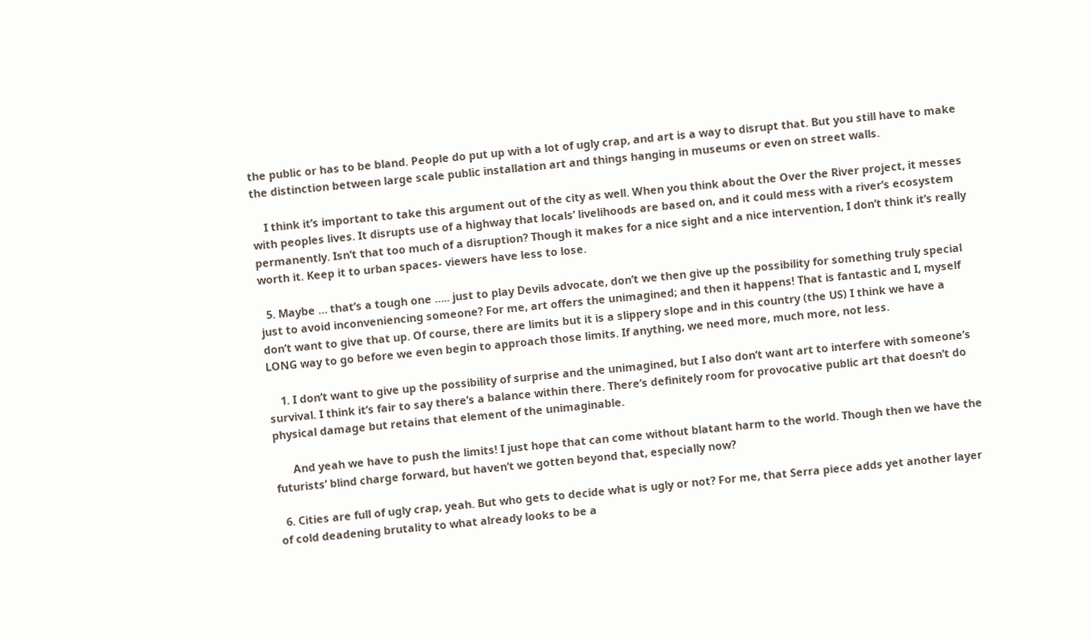the public or has to be bland. People do put up with a lot of ugly crap, and art is a way to disrupt that. But you still have to make the distinction between large scale public installation art and things hanging in museums or even on street walls.

    I think it’s important to take this argument out of the city as well. When you think about the Over the River project, it messes with peoples lives. It disrupts use of a highway that locals’ livelihoods are based on, and it could mess with a river’s ecosystem permanently. Isn’t that too much of a disruption? Though it makes for a nice sight and a nice intervention, I don’t think it’s really worth it. Keep it to urban spaces- viewers have less to lose.

  5. Maybe … that’s a tough one ….. just to play Devils advocate, don’t we then give up the possibility for something truly special just to avoid inconveniencing someone? For me, art offers the unimagined; and then it happens! That is fantastic and I, myself don’t want to give that up. Of course, there are limits but it is a slippery slope and in this country (the US) I think we have a LONG way to go before we even begin to approach those limits. If anything, we need more, much more, not less.

    1. I don’t want to give up the possibility of surprise and the unimagined, but I also don’t want art to interfere with someone’s survival. I think it’s fair to say there’s a balance within there. There’s definitely room for provocative public art that doesn’t do physical damage but retains that element of the unimaginable.

      And yeah we have to push the limits! I just hope that can come without blatant harm to the world. Though then we have the futurists’ blind charge forward, but haven’t we gotten beyond that, especially now?

  6. Cities are full of ugly crap, yeah. But who gets to decide what is ugly or not? For me, that Serra piece adds yet another layer of cold deadening brutality to what already looks to be a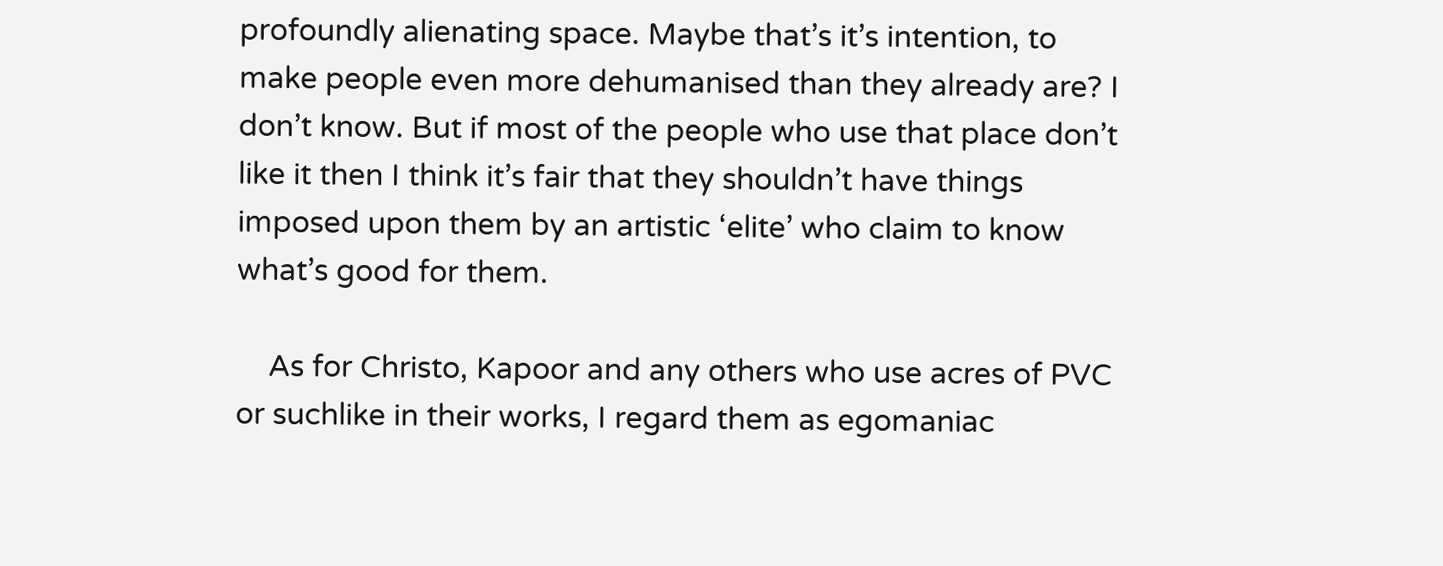profoundly alienating space. Maybe that’s it’s intention, to make people even more dehumanised than they already are? I don’t know. But if most of the people who use that place don’t like it then I think it’s fair that they shouldn’t have things imposed upon them by an artistic ‘elite’ who claim to know what’s good for them.

    As for Christo, Kapoor and any others who use acres of PVC or suchlike in their works, I regard them as egomaniac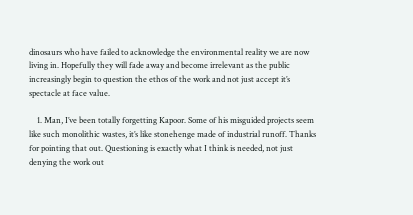dinosaurs who have failed to acknowledge the environmental reality we are now living in. Hopefully they will fade away and become irrelevant as the public increasingly begin to question the ethos of the work and not just accept it’s spectacle at face value.

    1. Man, I’ve been totally forgetting Kapoor. Some of his misguided projects seem like such monolithic wastes, it’s like stonehenge made of industrial runoff. Thanks for pointing that out. Questioning is exactly what I think is needed, not just denying the work out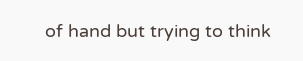of hand but trying to think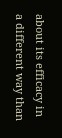about its efficacy in a different way than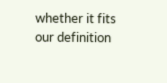whether it fits our definition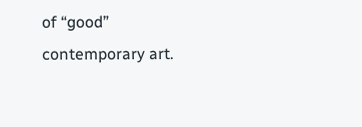of “good” contemporary art.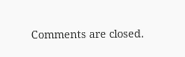Comments are closed.